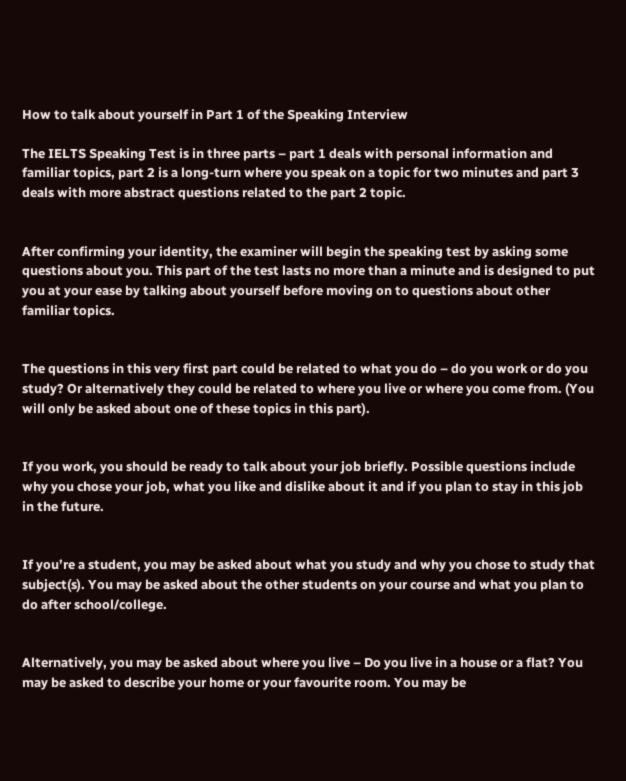How to talk about yourself in Part 1 of the Speaking Interview

The IELTS Speaking Test is in three parts – part 1 deals with personal information and familiar topics, part 2 is a long-turn where you speak on a topic for two minutes and part 3 deals with more abstract questions related to the part 2 topic.


After confirming your identity, the examiner will begin the speaking test by asking some questions about you. This part of the test lasts no more than a minute and is designed to put you at your ease by talking about yourself before moving on to questions about other familiar topics.


The questions in this very first part could be related to what you do – do you work or do you study? Or alternatively they could be related to where you live or where you come from. (You will only be asked about one of these topics in this part).


If you work, you should be ready to talk about your job briefly. Possible questions include why you chose your job, what you like and dislike about it and if you plan to stay in this job in the future.


If you’re a student, you may be asked about what you study and why you chose to study that subject(s). You may be asked about the other students on your course and what you plan to do after school/college.


Alternatively, you may be asked about where you live – Do you live in a house or a flat? You may be asked to describe your home or your favourite room. You may be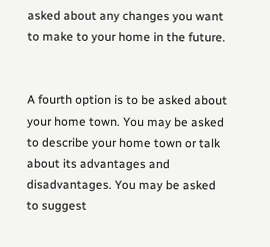asked about any changes you want to make to your home in the future.


A fourth option is to be asked about your home town. You may be asked to describe your home town or talk about its advantages and disadvantages. You may be asked to suggest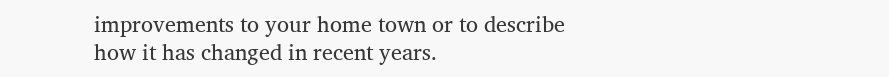improvements to your home town or to describe how it has changed in recent years.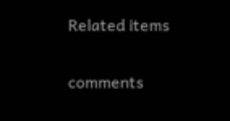Related items

comments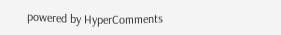powered by HyperComments